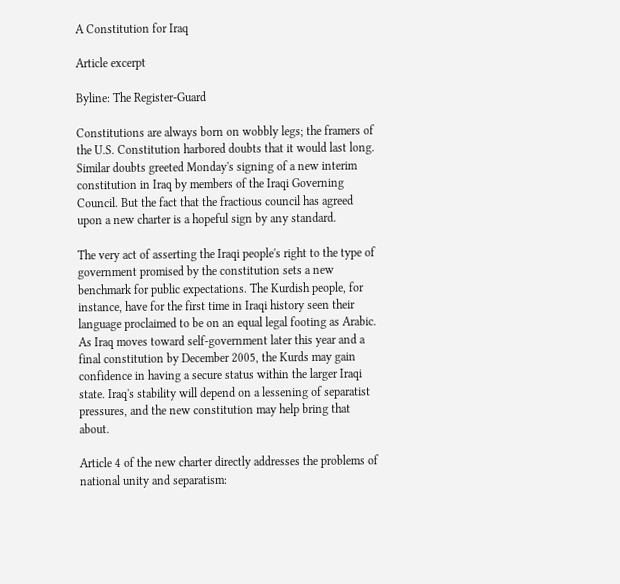A Constitution for Iraq

Article excerpt

Byline: The Register-Guard

Constitutions are always born on wobbly legs; the framers of the U.S. Constitution harbored doubts that it would last long. Similar doubts greeted Monday's signing of a new interim constitution in Iraq by members of the Iraqi Governing Council. But the fact that the fractious council has agreed upon a new charter is a hopeful sign by any standard.

The very act of asserting the Iraqi people's right to the type of government promised by the constitution sets a new benchmark for public expectations. The Kurdish people, for instance, have for the first time in Iraqi history seen their language proclaimed to be on an equal legal footing as Arabic. As Iraq moves toward self-government later this year and a final constitution by December 2005, the Kurds may gain confidence in having a secure status within the larger Iraqi state. Iraq's stability will depend on a lessening of separatist pressures, and the new constitution may help bring that about.

Article 4 of the new charter directly addresses the problems of national unity and separatism: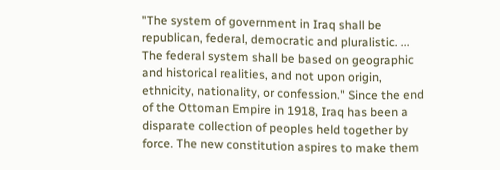"The system of government in Iraq shall be republican, federal, democratic and pluralistic. ... The federal system shall be based on geographic and historical realities, and not upon origin, ethnicity, nationality, or confession." Since the end of the Ottoman Empire in 1918, Iraq has been a disparate collection of peoples held together by force. The new constitution aspires to make them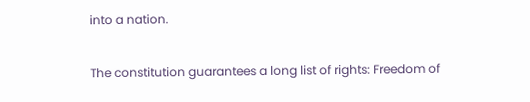into a nation.

The constitution guarantees a long list of rights: Freedom of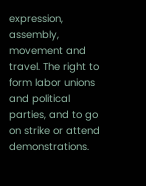expression, assembly, movement and travel. The right to form labor unions and political parties, and to go on strike or attend demonstrations.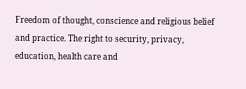Freedom of thought, conscience and religious belief and practice. The right to security, privacy, education, health care and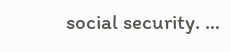social security. …